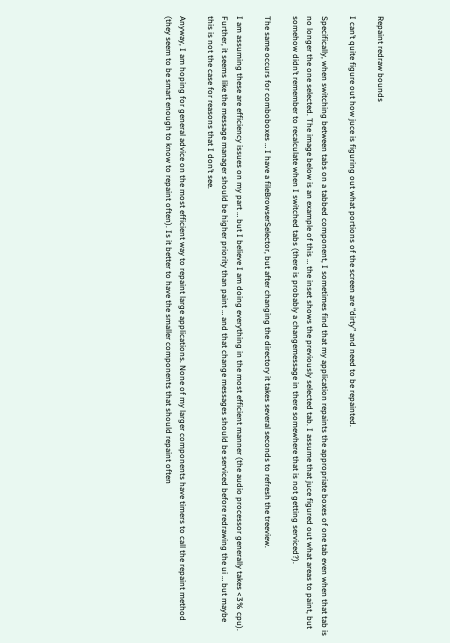Repaint redraw bounds

I can’t quite figure out how juce is figuring out what portions of the screen are “dirty” and need to be repainted.

Specifically, when switching between tabs on a tabbed component, I sometimes find that my application repaints the appropriate boxes of one tab even when that tab is no longer the one selected. The image below is an example of this … the inset shows the previously selected tab. I assume that juce figured out what areas to paint, but somehow didn’t remember to recalculate when I switched tabs (there is probably a changemessage in there somewhere that is not getting serviced?).

The same occurs for comboboxes … I have a fileBrowserSelector, but after changing the directory it takes several seconds to refresh the treeview.

I am assuming these are efficiency issues on my part … but I believe I am doing everything in the most efficient manner (the audio processor generally takes <3% cpu). Further, it seems like the message manager should be higher priority than paint … and that change messages should be serviced before redrawing the ui … but maybe this is not the case for reasons that I don’t see.

Anyway, I am hoping for general advice on the most efficient way to repaint large applications. None of my larger components have timers to call the repaint method (they seem to be smart enough to know to repaint often). Is it better to have the smaller components that should repaint often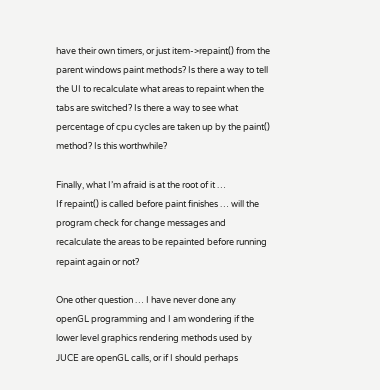have their own timers, or just item->repaint() from the parent windows paint methods? Is there a way to tell the UI to recalculate what areas to repaint when the tabs are switched? Is there a way to see what percentage of cpu cycles are taken up by the paint() method? Is this worthwhile?

Finally, what I’m afraid is at the root of it …
If repaint() is called before paint finishes … will the program check for change messages and recalculate the areas to be repainted before running repaint again or not?

One other question … I have never done any openGL programming and I am wondering if the lower level graphics rendering methods used by JUCE are openGL calls, or if I should perhaps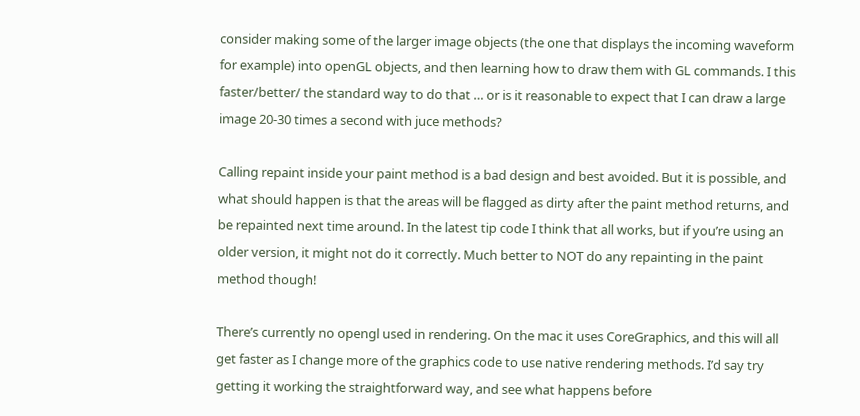consider making some of the larger image objects (the one that displays the incoming waveform for example) into openGL objects, and then learning how to draw them with GL commands. I this faster/better/ the standard way to do that … or is it reasonable to expect that I can draw a large image 20-30 times a second with juce methods?

Calling repaint inside your paint method is a bad design and best avoided. But it is possible, and what should happen is that the areas will be flagged as dirty after the paint method returns, and be repainted next time around. In the latest tip code I think that all works, but if you’re using an older version, it might not do it correctly. Much better to NOT do any repainting in the paint method though!

There’s currently no opengl used in rendering. On the mac it uses CoreGraphics, and this will all get faster as I change more of the graphics code to use native rendering methods. I’d say try getting it working the straightforward way, and see what happens before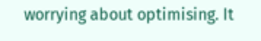worrying about optimising. It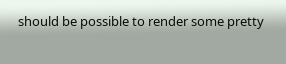should be possible to render some pretty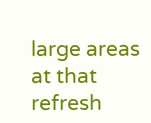large areas at that refresh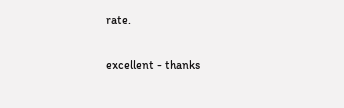rate.

excellent - thanks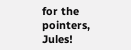for the pointers, Jules!